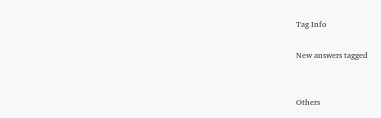Tag Info

New answers tagged


Others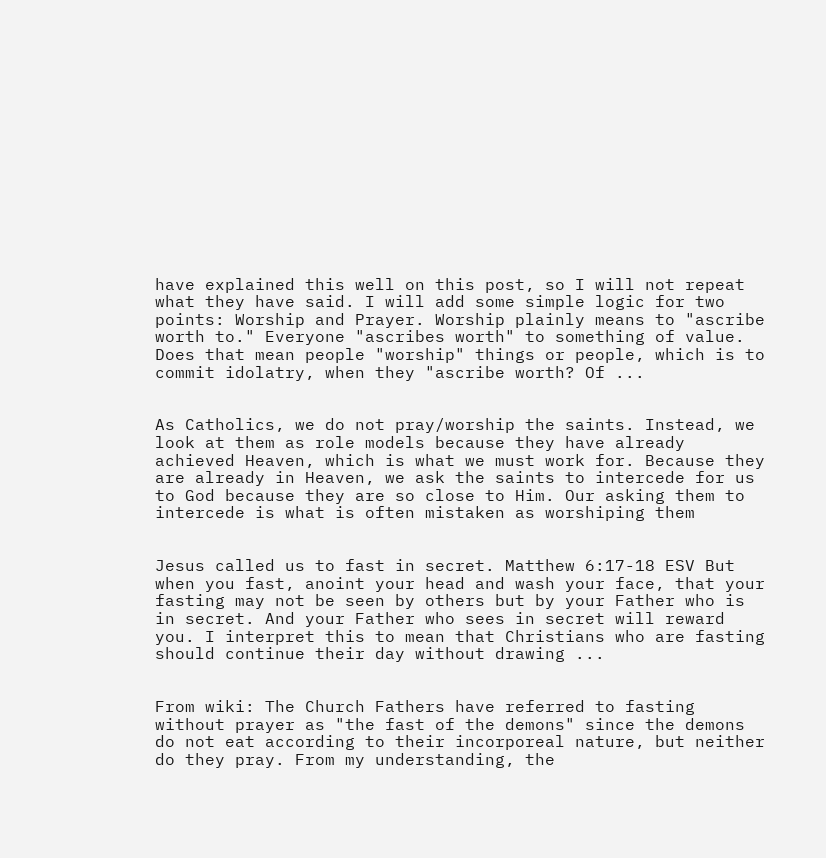have explained this well on this post, so I will not repeat what they have said. I will add some simple logic for two points: Worship and Prayer. Worship plainly means to "ascribe worth to." Everyone "ascribes worth" to something of value. Does that mean people "worship" things or people, which is to commit idolatry, when they "ascribe worth? Of ...


As Catholics, we do not pray/worship the saints. Instead, we look at them as role models because they have already achieved Heaven, which is what we must work for. Because they are already in Heaven, we ask the saints to intercede for us to God because they are so close to Him. Our asking them to intercede is what is often mistaken as worshiping them


Jesus called us to fast in secret. Matthew 6:17-18 ESV But when you fast, anoint your head and wash your face, that your fasting may not be seen by others but by your Father who is in secret. And your Father who sees in secret will reward you. I interpret this to mean that Christians who are fasting should continue their day without drawing ...


From wiki: The Church Fathers have referred to fasting without prayer as "the fast of the demons" since the demons do not eat according to their incorporeal nature, but neither do they pray. From my understanding, the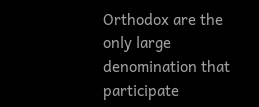Orthodox are the only large denomination that participate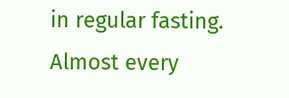in regular fasting. Almost every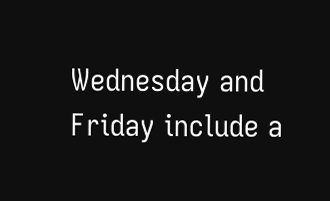Wednesday and Friday include a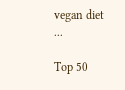vegan diet ...

Top 50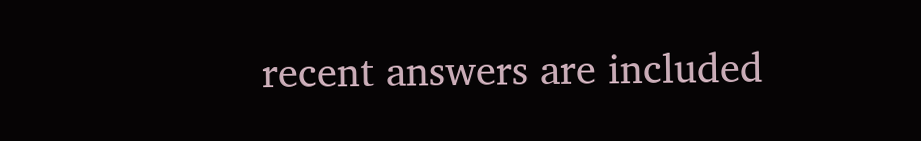recent answers are included